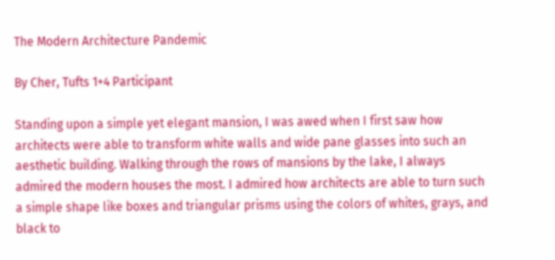The Modern Architecture Pandemic

By Cher, Tufts 1+4 Participant

Standing upon a simple yet elegant mansion, I was awed when I first saw how architects were able to transform white walls and wide pane glasses into such an aesthetic building. Walking through the rows of mansions by the lake, I always admired the modern houses the most. I admired how architects are able to turn such a simple shape like boxes and triangular prisms using the colors of whites, grays, and black to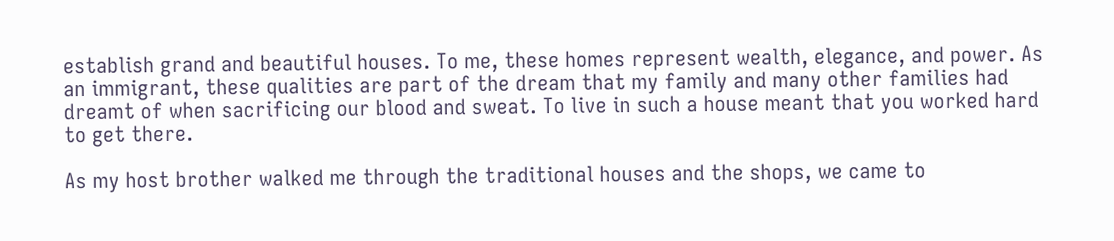establish grand and beautiful houses. To me, these homes represent wealth, elegance, and power. As an immigrant, these qualities are part of the dream that my family and many other families had dreamt of when sacrificing our blood and sweat. To live in such a house meant that you worked hard to get there.

As my host brother walked me through the traditional houses and the shops, we came to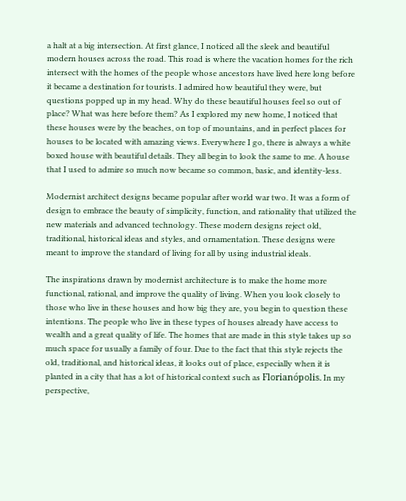a halt at a big intersection. At first glance, I noticed all the sleek and beautiful modern houses across the road. This road is where the vacation homes for the rich intersect with the homes of the people whose ancestors have lived here long before it became a destination for tourists. I admired how beautiful they were, but questions popped up in my head. Why do these beautiful houses feel so out of place? What was here before them? As I explored my new home, I noticed that these houses were by the beaches, on top of mountains, and in perfect places for houses to be located with amazing views. Everywhere I go, there is always a white boxed house with beautiful details. They all begin to look the same to me. A house that I used to admire so much now became so common, basic, and identity-less.

Modernist architect designs became popular after world war two. It was a form of design to embrace the beauty of simplicity, function, and rationality that utilized the new materials and advanced technology. These modern designs reject old, traditional, historical ideas and styles, and ornamentation. These designs were meant to improve the standard of living for all by using industrial ideals.

The inspirations drawn by modernist architecture is to make the home more functional, rational, and improve the quality of living. When you look closely to those who live in these houses and how big they are, you begin to question these intentions. The people who live in these types of houses already have access to wealth and a great quality of life. The homes that are made in this style takes up so much space for usually a family of four. Due to the fact that this style rejects the old, traditional, and historical ideas, it looks out of place, especially when it is planted in a city that has a lot of historical context such as Florianópolis. In my perspective,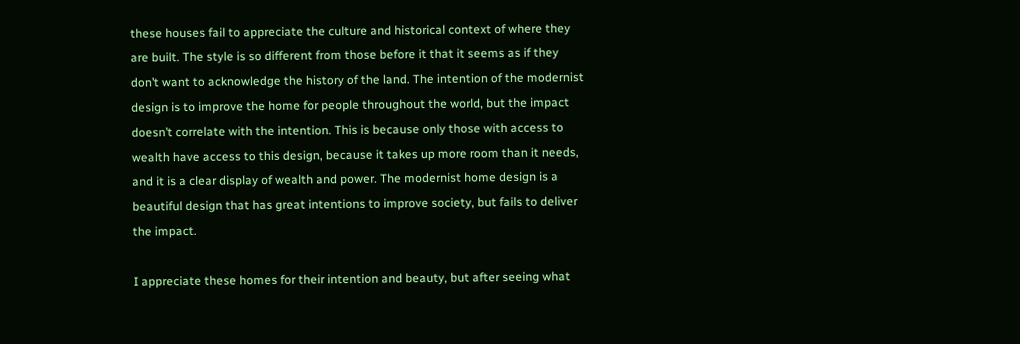these houses fail to appreciate the culture and historical context of where they are built. The style is so different from those before it that it seems as if they don’t want to acknowledge the history of the land. The intention of the modernist design is to improve the home for people throughout the world, but the impact doesn’t correlate with the intention. This is because only those with access to wealth have access to this design, because it takes up more room than it needs, and it is a clear display of wealth and power. The modernist home design is a beautiful design that has great intentions to improve society, but fails to deliver the impact.

I appreciate these homes for their intention and beauty, but after seeing what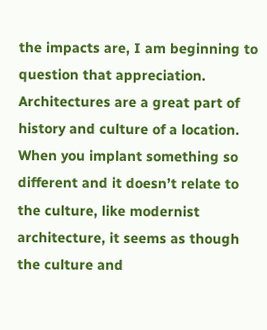the impacts are, I am beginning to question that appreciation. Architectures are a great part of history and culture of a location. When you implant something so different and it doesn’t relate to the culture, like modernist architecture, it seems as though the culture and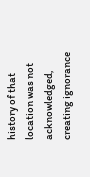history of that location was not acknowledged, creating ignorance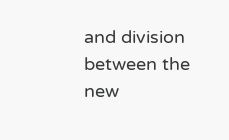and division between the new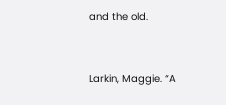and the old.


Larkin, Maggie. “A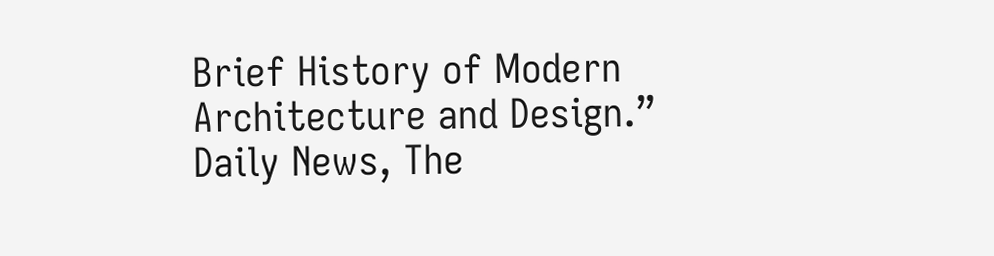Brief History of Modern Architecture and Design.” Daily News, The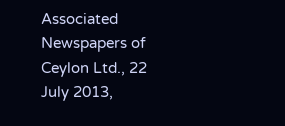Associated Newspapers of Ceylon Ltd., 22 July 2013,